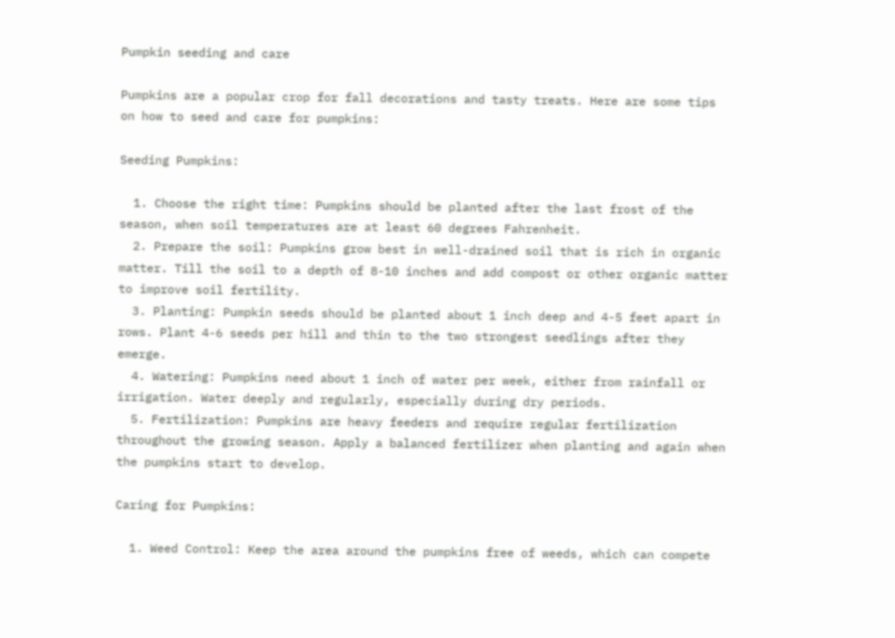Pumpkin seeding and care

Pumpkins are a popular crop for fall decorations and tasty treats. Here are some tips on how to seed and care for pumpkins:

Seeding Pumpkins:

  1. Choose the right time: Pumpkins should be planted after the last frost of the season, when soil temperatures are at least 60 degrees Fahrenheit.
  2. Prepare the soil: Pumpkins grow best in well-drained soil that is rich in organic matter. Till the soil to a depth of 8-10 inches and add compost or other organic matter to improve soil fertility.
  3. Planting: Pumpkin seeds should be planted about 1 inch deep and 4-5 feet apart in rows. Plant 4-6 seeds per hill and thin to the two strongest seedlings after they emerge.
  4. Watering: Pumpkins need about 1 inch of water per week, either from rainfall or irrigation. Water deeply and regularly, especially during dry periods.
  5. Fertilization: Pumpkins are heavy feeders and require regular fertilization throughout the growing season. Apply a balanced fertilizer when planting and again when the pumpkins start to develop.

Caring for Pumpkins:

  1. Weed Control: Keep the area around the pumpkins free of weeds, which can compete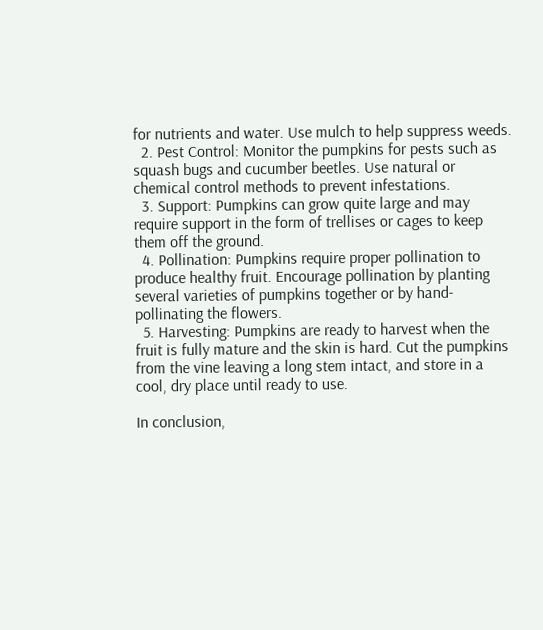for nutrients and water. Use mulch to help suppress weeds.
  2. Pest Control: Monitor the pumpkins for pests such as squash bugs and cucumber beetles. Use natural or chemical control methods to prevent infestations.
  3. Support: Pumpkins can grow quite large and may require support in the form of trellises or cages to keep them off the ground.
  4. Pollination: Pumpkins require proper pollination to produce healthy fruit. Encourage pollination by planting several varieties of pumpkins together or by hand-pollinating the flowers.
  5. Harvesting: Pumpkins are ready to harvest when the fruit is fully mature and the skin is hard. Cut the pumpkins from the vine leaving a long stem intact, and store in a cool, dry place until ready to use.

In conclusion,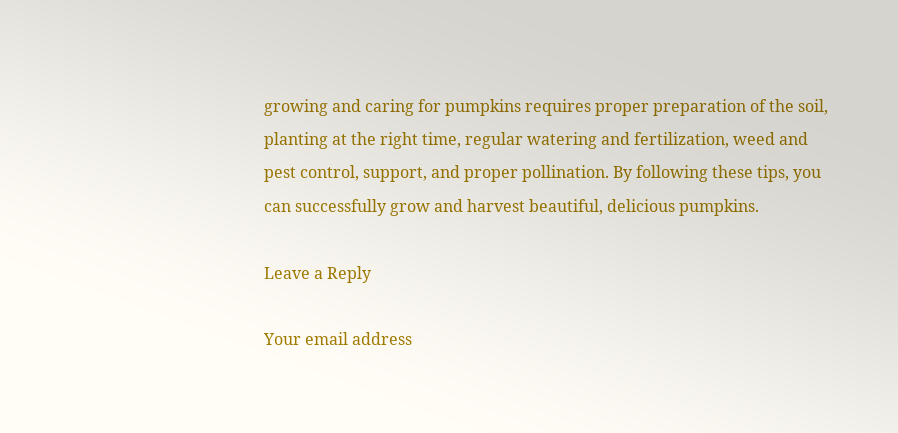growing and caring for pumpkins requires proper preparation of the soil, planting at the right time, regular watering and fertilization, weed and pest control, support, and proper pollination. By following these tips, you can successfully grow and harvest beautiful, delicious pumpkins.

Leave a Reply

Your email address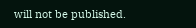will not be published.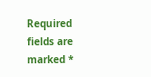Required fields are marked *